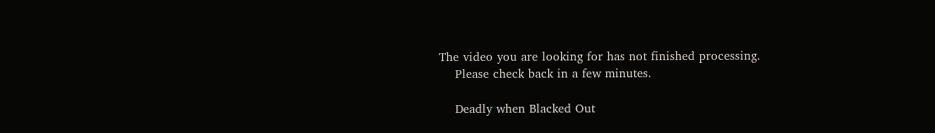The video you are looking for has not finished processing.
    Please check back in a few minutes.

    Deadly when Blacked Out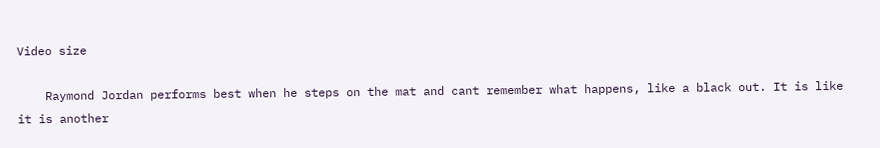Video size

    Raymond Jordan performs best when he steps on the mat and cant remember what happens, like a black out. It is like it is another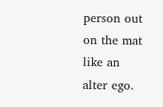person out on the mat like an alter ego.